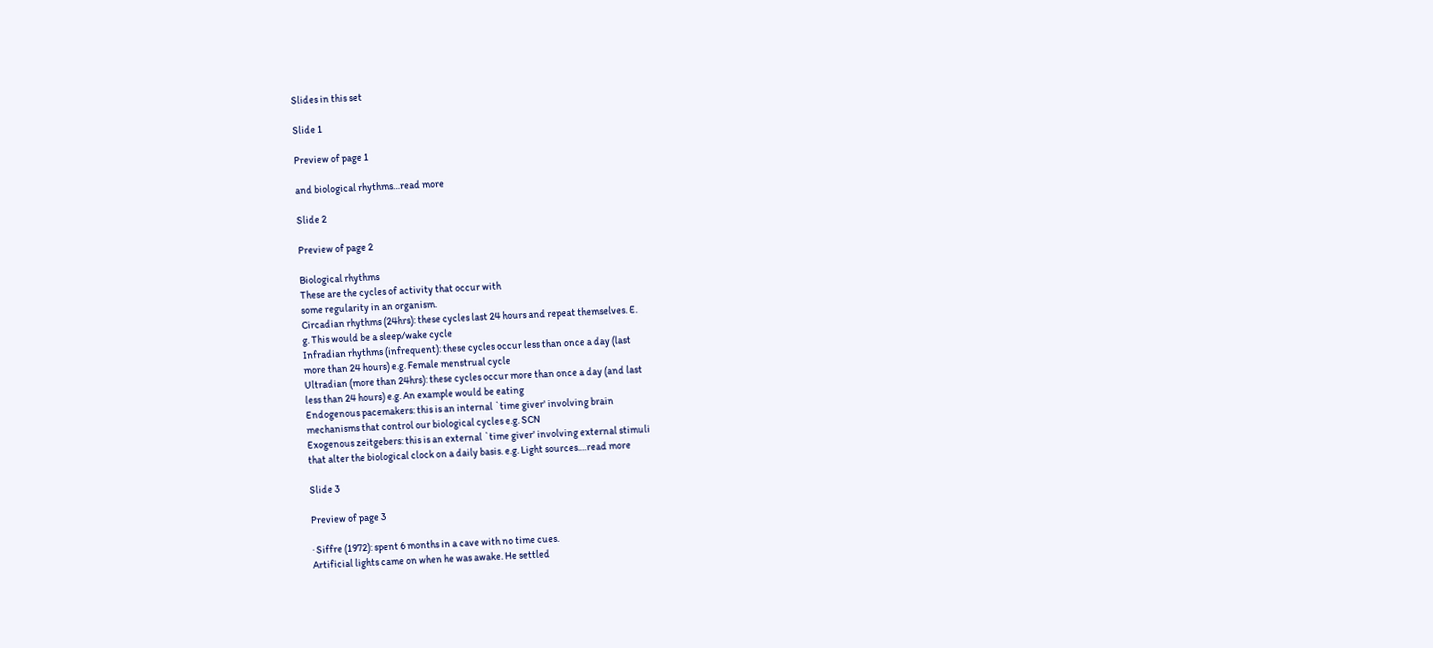Slides in this set

Slide 1

Preview of page 1

and biological rhythms…read more

Slide 2

Preview of page 2

Biological rhythms
These are the cycles of activity that occur with
some regularity in an organism.
Circadian rhythms (24hrs): these cycles last 24 hours and repeat themselves. E.
g. This would be a sleep/wake cycle
Infradian rhythms (infrequent): these cycles occur less than once a day (last
more than 24 hours) e.g. Female menstrual cycle
Ultradian (more than 24hrs): these cycles occur more than once a day (and last
less than 24 hours) e.g. An example would be eating
Endogenous pacemakers: this is an internal `time giver' involving brain
mechanisms that control our biological cycles e.g. SCN
Exogenous zeitgebers: this is an external `time giver' involving external stimuli
that alter the biological clock on a daily basis. e.g. Light sources.…read more

Slide 3

Preview of page 3

· Siffre (1972): spent 6 months in a cave with no time cues.
Artificial lights came on when he was awake. He settled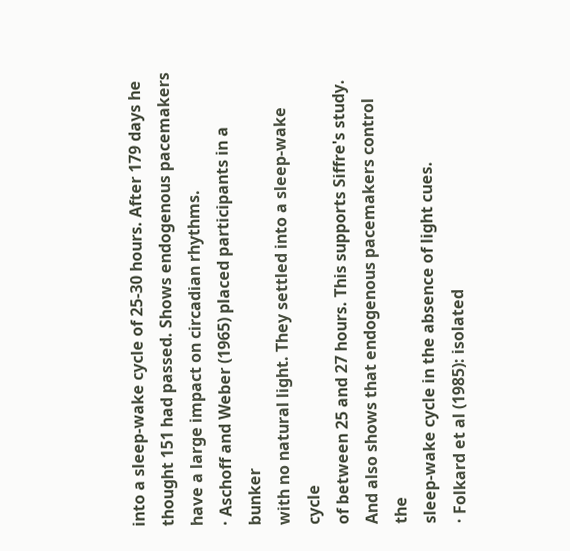into a sleep-wake cycle of 25-30 hours. After 179 days he
thought 151 had passed. Shows endogenous pacemakers
have a large impact on circadian rhythms.
· Aschoff and Weber (1965) placed participants in a bunker
with no natural light. They settled into a sleep-wake cycle
of between 25 and 27 hours. This supports Siffre's study.
And also shows that endogenous pacemakers control the
sleep-wake cycle in the absence of light cues.
· Folkard et al (1985): isolated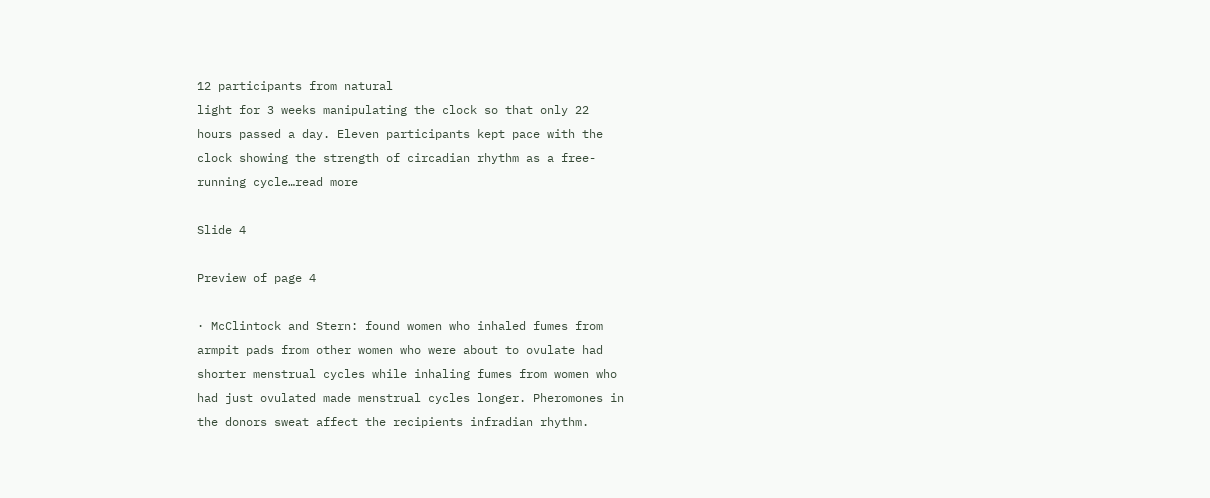12 participants from natural
light for 3 weeks manipulating the clock so that only 22
hours passed a day. Eleven participants kept pace with the
clock showing the strength of circadian rhythm as a free-
running cycle…read more

Slide 4

Preview of page 4

· McClintock and Stern: found women who inhaled fumes from
armpit pads from other women who were about to ovulate had
shorter menstrual cycles while inhaling fumes from women who
had just ovulated made menstrual cycles longer. Pheromones in
the donors sweat affect the recipients infradian rhythm.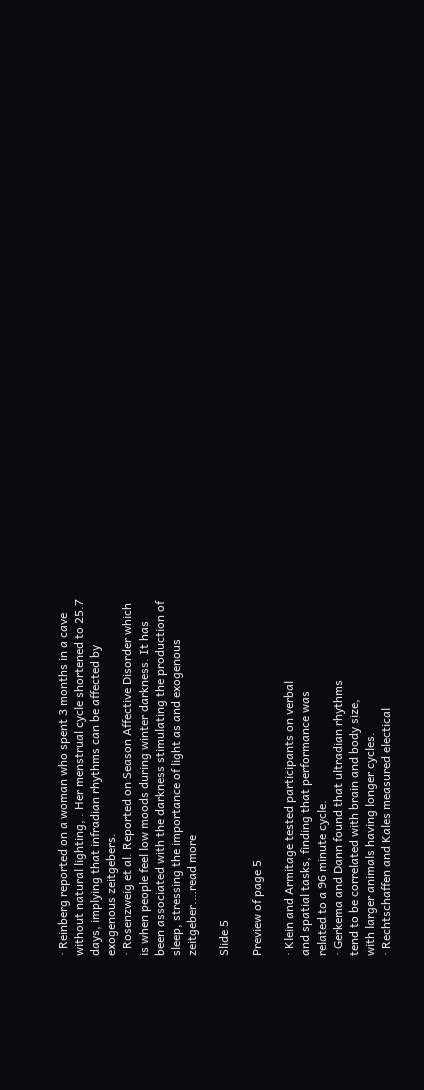· Reinberg reported on a woman who spent 3 months in a cave
without natural lighting, . Her menstrual cycle shortened to 25.7
days, implying that infradian rhythms can be affected by
exogenous zeitgebers.
· Rosenzweig et al. Reported on Season Affective Disorder which
is when people feel low moods during winter darkness. It has
been associated with the darkness stimulating the production of
sleep, stressing the importance of light as and exogenous
zeitgeber.…read more

Slide 5

Preview of page 5

· Klein and Armitage tested participants on verbal
and spatial tasks, finding that performance was
related to a 96 minute cycle.
· Gerkema and Dann found that ultradian rhythms
tend to be correlated with brain and body size,
with larger animals having longer cycles.
· Rechtschaffen and Kales measured electical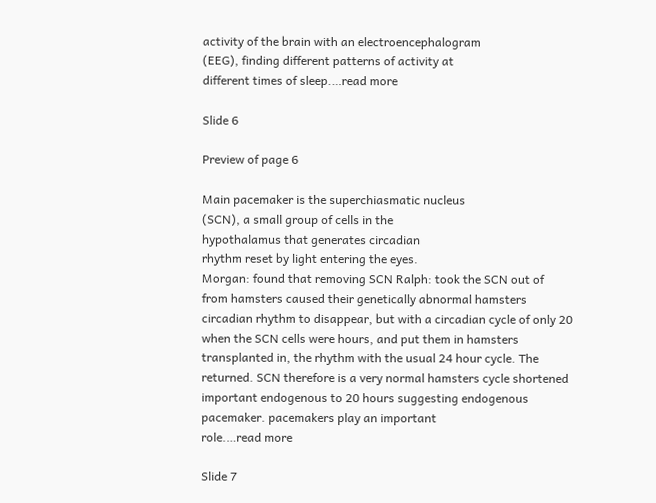activity of the brain with an electroencephalogram
(EEG), finding different patterns of activity at
different times of sleep.…read more

Slide 6

Preview of page 6

Main pacemaker is the superchiasmatic nucleus
(SCN), a small group of cells in the
hypothalamus that generates circadian
rhythm reset by light entering the eyes.
Morgan: found that removing SCN Ralph: took the SCN out of
from hamsters caused their genetically abnormal hamsters
circadian rhythm to disappear, but with a circadian cycle of only 20
when the SCN cells were hours, and put them in hamsters
transplanted in, the rhythm with the usual 24 hour cycle. The
returned. SCN therefore is a very normal hamsters cycle shortened
important endogenous to 20 hours suggesting endogenous
pacemaker. pacemakers play an important
role.…read more

Slide 7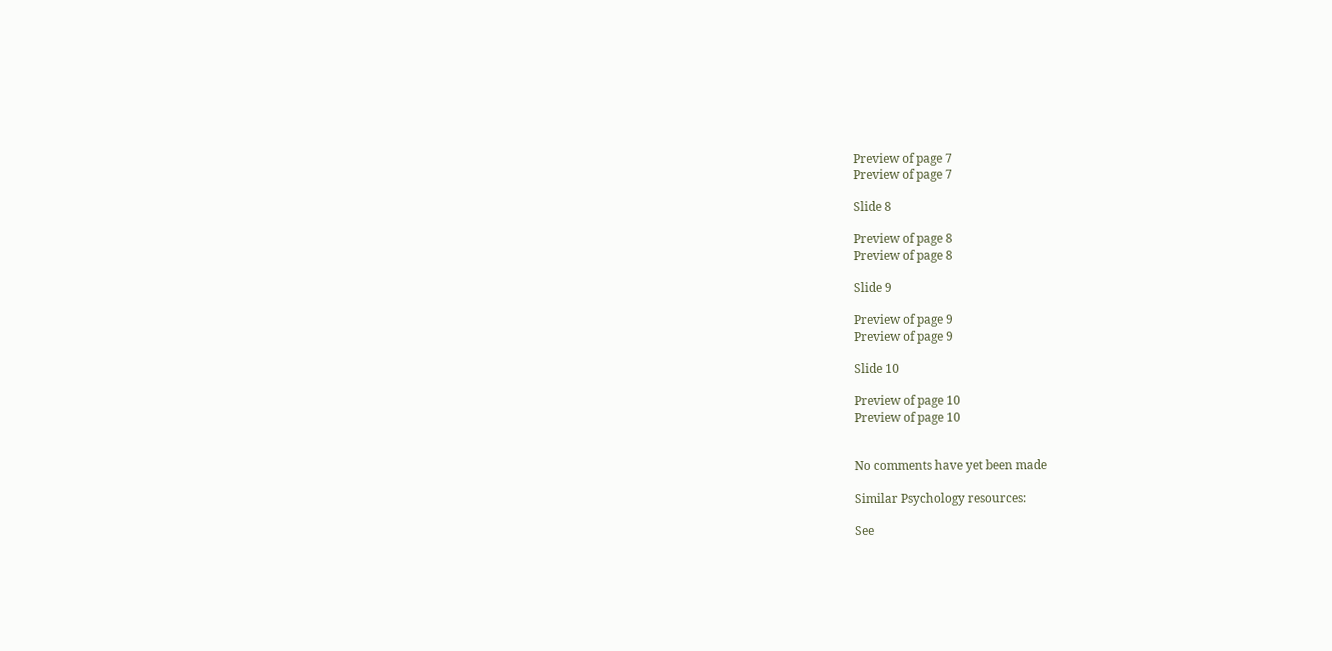Preview of page 7
Preview of page 7

Slide 8

Preview of page 8
Preview of page 8

Slide 9

Preview of page 9
Preview of page 9

Slide 10

Preview of page 10
Preview of page 10


No comments have yet been made

Similar Psychology resources:

See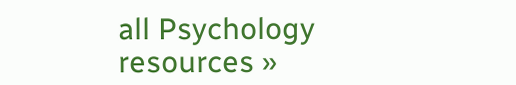all Psychology resources »